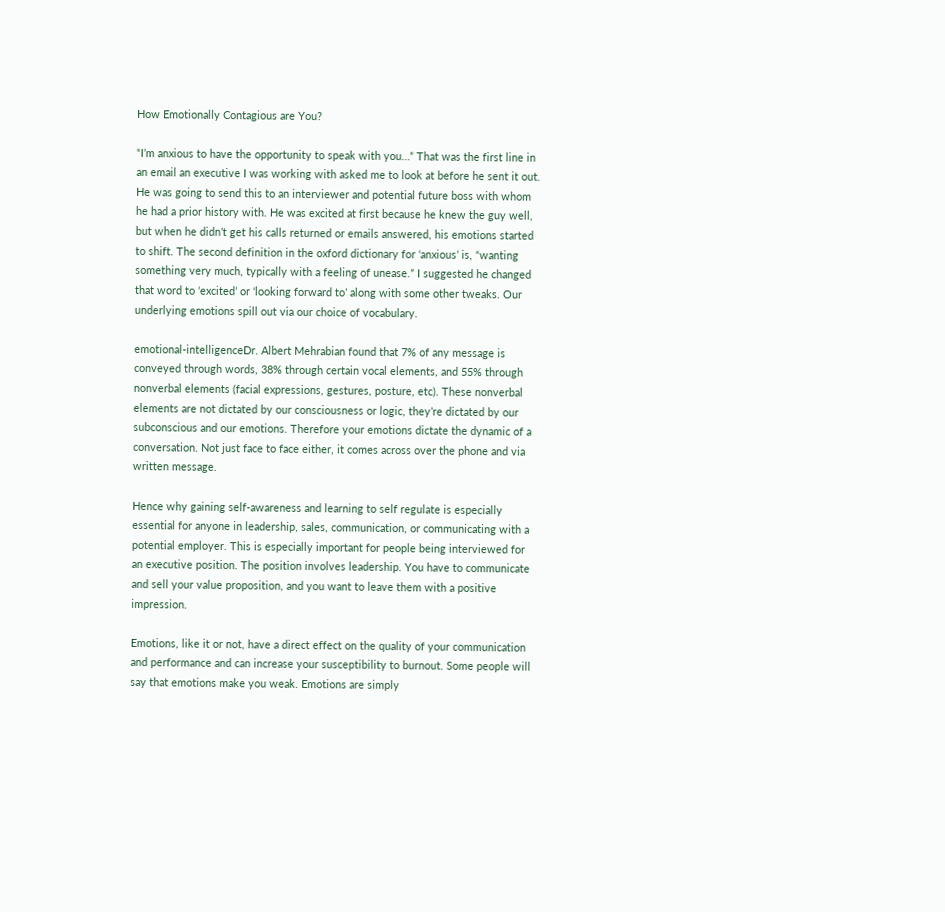How Emotionally Contagious are You?

“I’m anxious to have the opportunity to speak with you…” That was the first line in an email an executive I was working with asked me to look at before he sent it out. He was going to send this to an interviewer and potential future boss with whom he had a prior history with. He was excited at first because he knew the guy well, but when he didn’t get his calls returned or emails answered, his emotions started to shift. The second definition in the oxford dictionary for ‘anxious’ is, “wanting something very much, typically with a feeling of unease.” I suggested he changed that word to ‘excited’ or ‘looking forward to’ along with some other tweaks. Our underlying emotions spill out via our choice of vocabulary.

emotional-intelligenceDr. Albert Mehrabian found that 7% of any message is conveyed through words, 38% through certain vocal elements, and 55% through nonverbal elements (facial expressions, gestures, posture, etc). These nonverbal elements are not dictated by our consciousness or logic, they’re dictated by our subconscious and our emotions. Therefore your emotions dictate the dynamic of a conversation. Not just face to face either, it comes across over the phone and via written message.

Hence why gaining self-awareness and learning to self regulate is especially essential for anyone in leadership, sales, communication, or communicating with a potential employer. This is especially important for people being interviewed for an executive position. The position involves leadership. You have to communicate and sell your value proposition, and you want to leave them with a positive impression.

Emotions, like it or not, have a direct effect on the quality of your communication and performance and can increase your susceptibility to burnout. Some people will say that emotions make you weak. Emotions are simply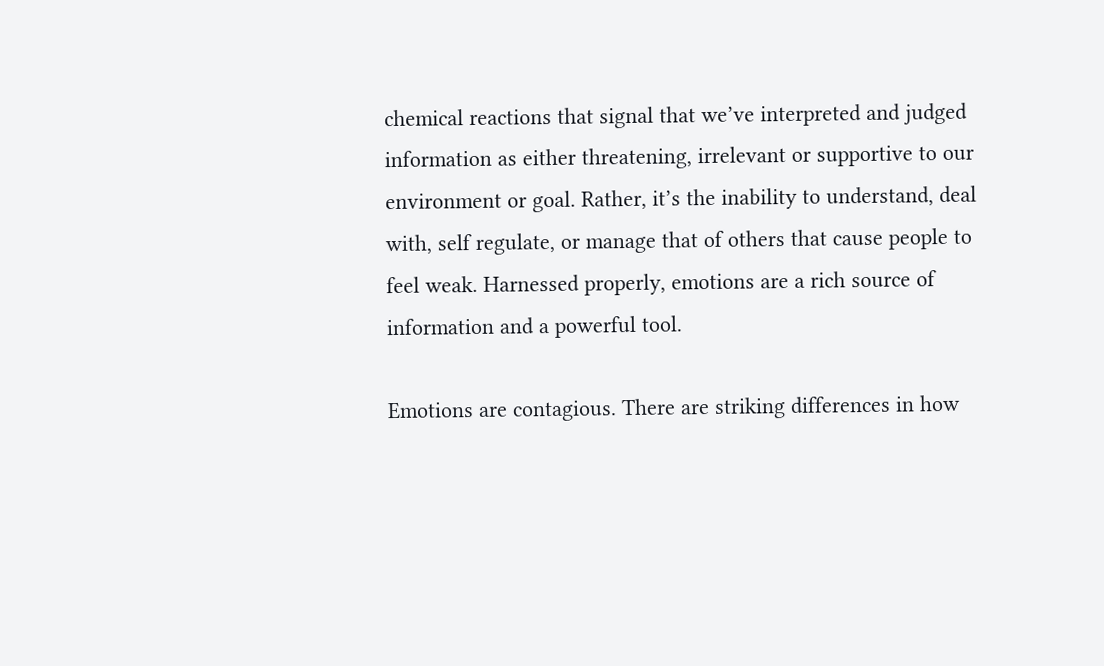chemical reactions that signal that we’ve interpreted and judged information as either threatening, irrelevant or supportive to our environment or goal. Rather, it’s the inability to understand, deal with, self regulate, or manage that of others that cause people to feel weak. Harnessed properly, emotions are a rich source of information and a powerful tool.

Emotions are contagious. There are striking differences in how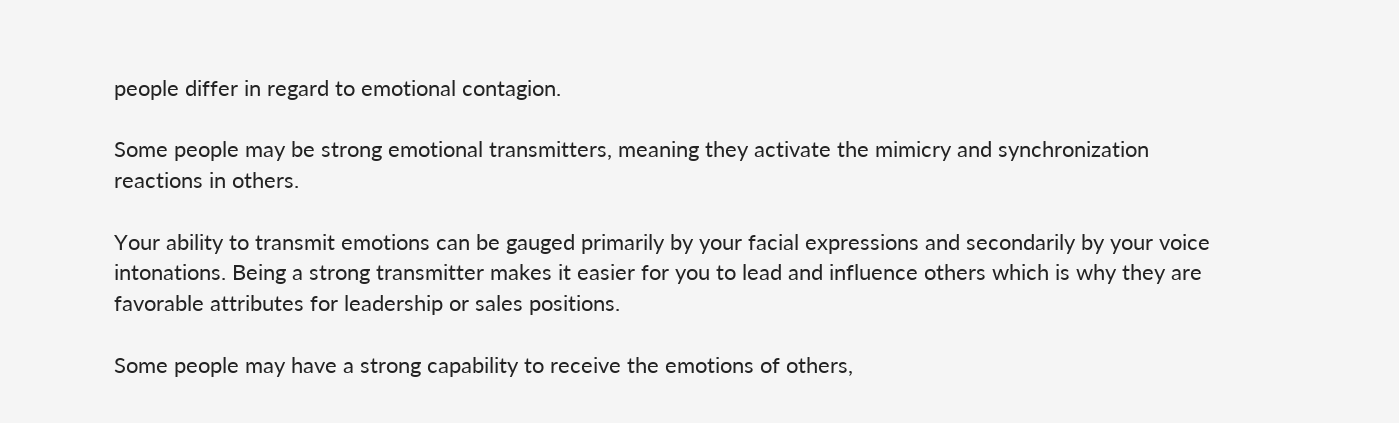people differ in regard to emotional contagion.

Some people may be strong emotional transmitters, meaning they activate the mimicry and synchronization reactions in others.

Your ability to transmit emotions can be gauged primarily by your facial expressions and secondarily by your voice intonations. Being a strong transmitter makes it easier for you to lead and influence others which is why they are favorable attributes for leadership or sales positions.

Some people may have a strong capability to receive the emotions of others,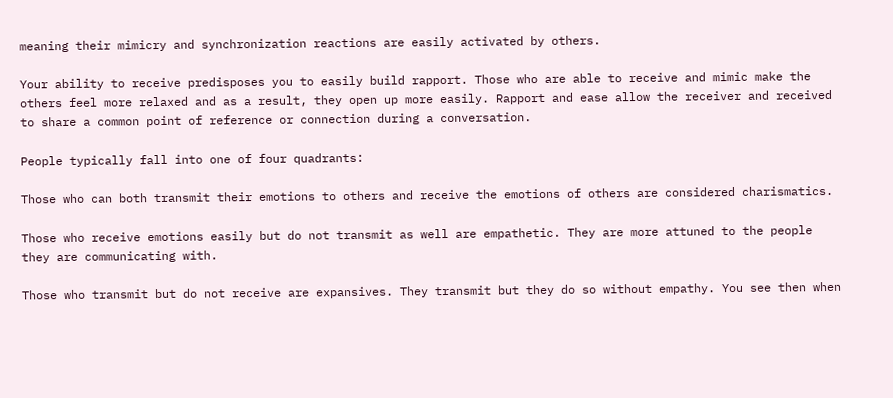meaning their mimicry and synchronization reactions are easily activated by others.

Your ability to receive predisposes you to easily build rapport. Those who are able to receive and mimic make the others feel more relaxed and as a result, they open up more easily. Rapport and ease allow the receiver and received to share a common point of reference or connection during a conversation.

People typically fall into one of four quadrants:

Those who can both transmit their emotions to others and receive the emotions of others are considered charismatics.

Those who receive emotions easily but do not transmit as well are empathetic. They are more attuned to the people they are communicating with.

Those who transmit but do not receive are expansives. They transmit but they do so without empathy. You see then when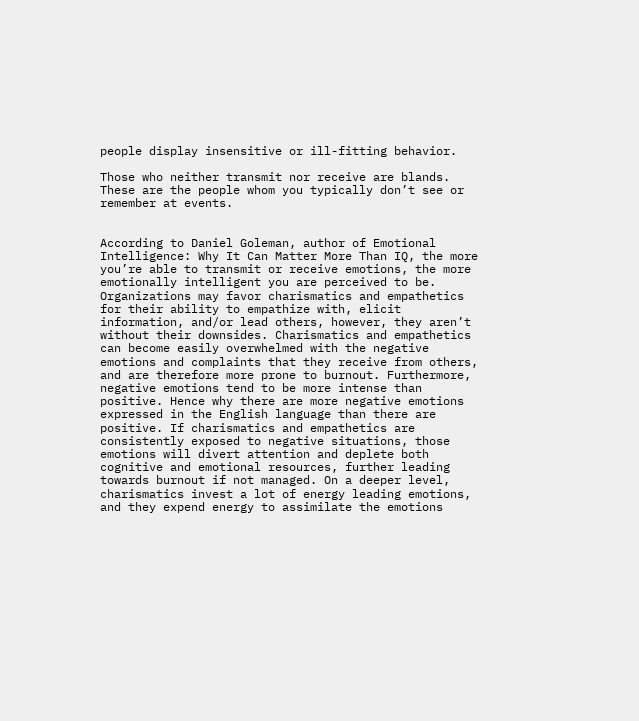people display insensitive or ill-fitting behavior.

Those who neither transmit nor receive are blands. These are the people whom you typically don’t see or remember at events.


According to Daniel Goleman, author of Emotional Intelligence: Why It Can Matter More Than IQ, the more you’re able to transmit or receive emotions, the more emotionally intelligent you are perceived to be. Organizations may favor charismatics and empathetics for their ability to empathize with, elicit information, and/or lead others, however, they aren’t without their downsides. Charismatics and empathetics can become easily overwhelmed with the negative emotions and complaints that they receive from others, and are therefore more prone to burnout. Furthermore, negative emotions tend to be more intense than positive. Hence why there are more negative emotions expressed in the English language than there are positive. If charismatics and empathetics are consistently exposed to negative situations, those emotions will divert attention and deplete both cognitive and emotional resources, further leading towards burnout if not managed. On a deeper level, charismatics invest a lot of energy leading emotions, and they expend energy to assimilate the emotions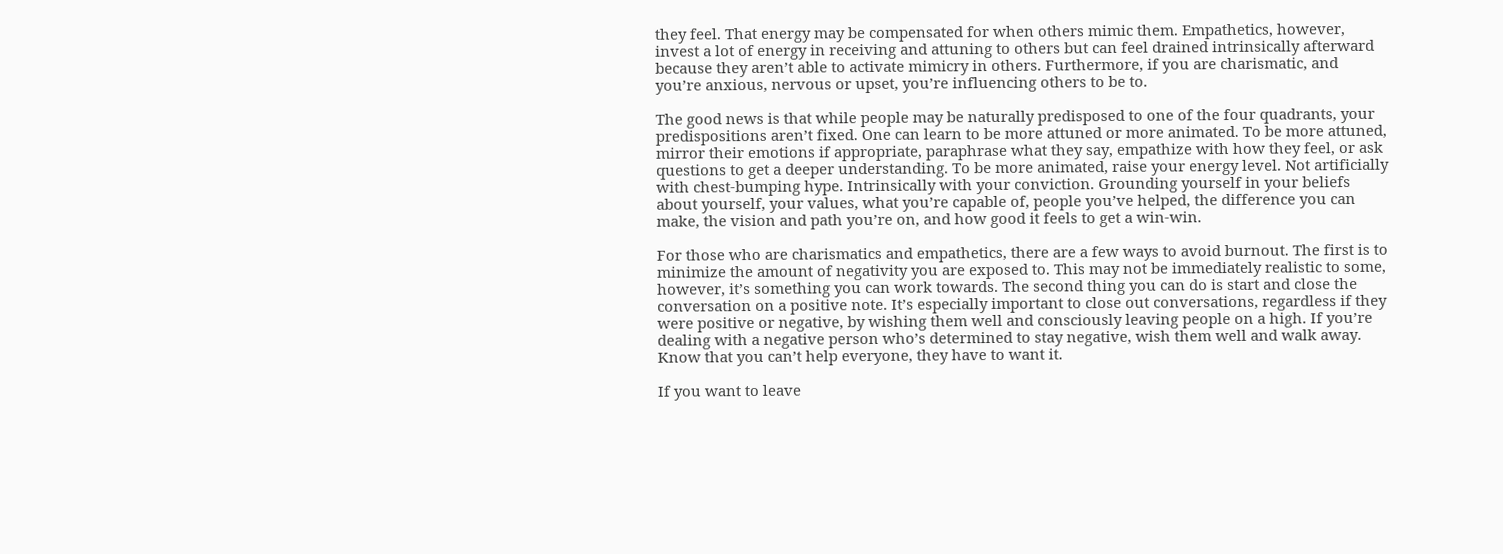they feel. That energy may be compensated for when others mimic them. Empathetics, however, invest a lot of energy in receiving and attuning to others but can feel drained intrinsically afterward because they aren’t able to activate mimicry in others. Furthermore, if you are charismatic, and you’re anxious, nervous or upset, you’re influencing others to be to.

The good news is that while people may be naturally predisposed to one of the four quadrants, your predispositions aren’t fixed. One can learn to be more attuned or more animated. To be more attuned, mirror their emotions if appropriate, paraphrase what they say, empathize with how they feel, or ask questions to get a deeper understanding. To be more animated, raise your energy level. Not artificially with chest-bumping hype. Intrinsically with your conviction. Grounding yourself in your beliefs about yourself, your values, what you’re capable of, people you’ve helped, the difference you can make, the vision and path you’re on, and how good it feels to get a win-win.

For those who are charismatics and empathetics, there are a few ways to avoid burnout. The first is to minimize the amount of negativity you are exposed to. This may not be immediately realistic to some, however, it’s something you can work towards. The second thing you can do is start and close the conversation on a positive note. It’s especially important to close out conversations, regardless if they were positive or negative, by wishing them well and consciously leaving people on a high. If you’re dealing with a negative person who’s determined to stay negative, wish them well and walk away. Know that you can’t help everyone, they have to want it.

If you want to leave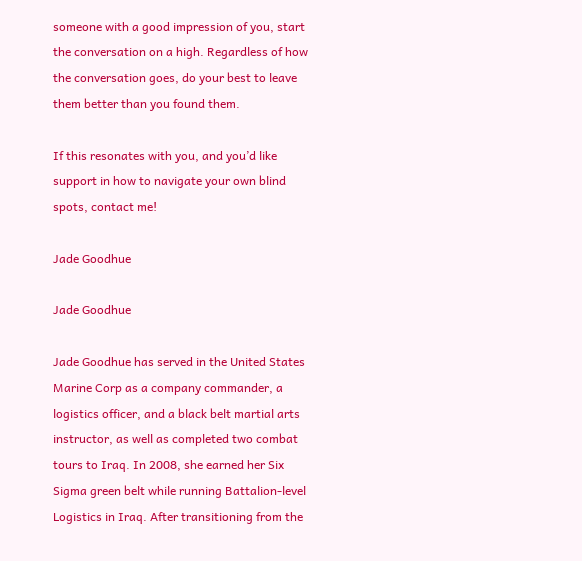someone with a good impression of you, start the conversation on a high. Regardless of how the conversation goes, do your best to leave them better than you found them.

If this resonates with you, and you’d like support in how to navigate your own blind spots, contact me!

Jade Goodhue

Jade Goodhue

Jade Goodhue has served in the United States Marine Corp as a company commander, a logistics officer, and a black belt martial arts instructor, as well as completed two combat tours to Iraq. In 2008, she earned her Six Sigma green belt while running Battalion-level Logistics in Iraq. After transitioning from the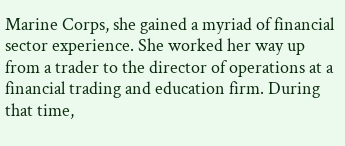Marine Corps, she gained a myriad of financial sector experience. She worked her way up from a trader to the director of operations at a financial trading and education firm. During that time,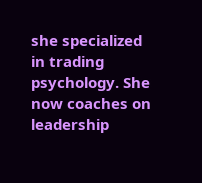she specialized in trading psychology. She now coaches on leadership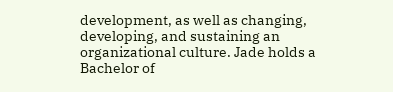development, as well as changing, developing, and sustaining an organizational culture. Jade holds a Bachelor of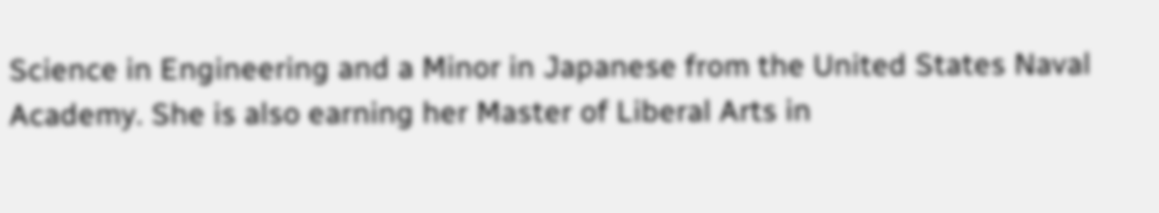Science in Engineering and a Minor in Japanese from the United States Naval Academy. She is also earning her Master of Liberal Arts in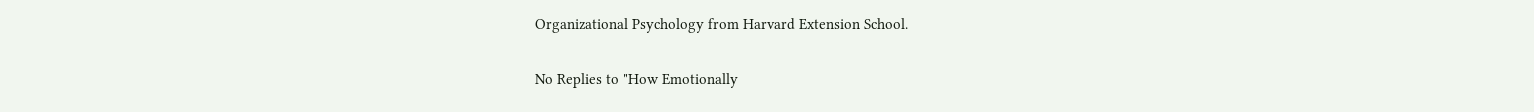Organizational Psychology from Harvard Extension School.

No Replies to "How Emotionally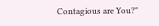Contagious are You?"